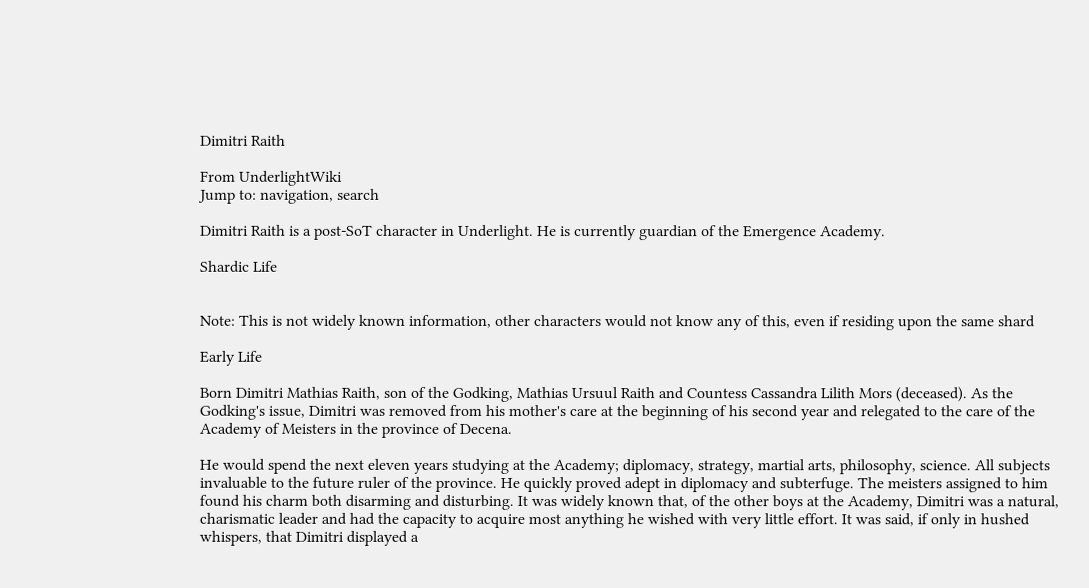Dimitri Raith

From UnderlightWiki
Jump to: navigation, search

Dimitri Raith is a post-SoT character in Underlight. He is currently guardian of the Emergence Academy.

Shardic Life


Note: This is not widely known information, other characters would not know any of this, even if residing upon the same shard

Early Life

Born Dimitri Mathias Raith, son of the Godking, Mathias Ursuul Raith and Countess Cassandra Lilith Mors (deceased). As the Godking's issue, Dimitri was removed from his mother's care at the beginning of his second year and relegated to the care of the Academy of Meisters in the province of Decena.

He would spend the next eleven years studying at the Academy; diplomacy, strategy, martial arts, philosophy, science. All subjects invaluable to the future ruler of the province. He quickly proved adept in diplomacy and subterfuge. The meisters assigned to him found his charm both disarming and disturbing. It was widely known that, of the other boys at the Academy, Dimitri was a natural, charismatic leader and had the capacity to acquire most anything he wished with very little effort. It was said, if only in hushed whispers, that Dimitri displayed a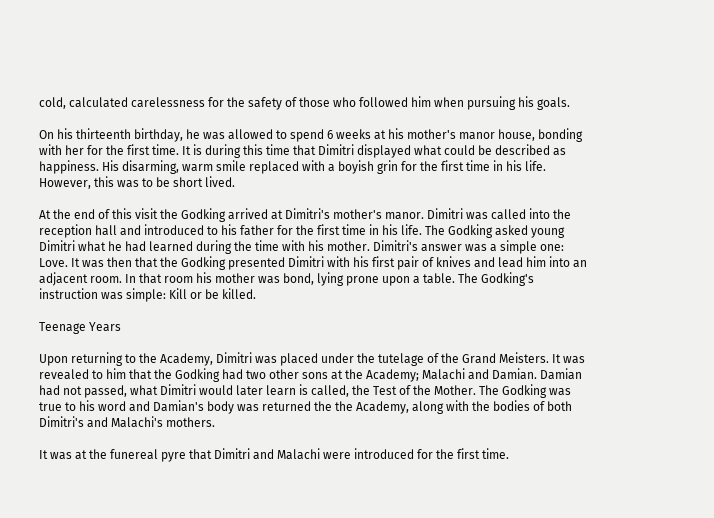cold, calculated carelessness for the safety of those who followed him when pursuing his goals.

On his thirteenth birthday, he was allowed to spend 6 weeks at his mother's manor house, bonding with her for the first time. It is during this time that Dimitri displayed what could be described as happiness. His disarming, warm smile replaced with a boyish grin for the first time in his life. However, this was to be short lived.

At the end of this visit the Godking arrived at Dimitri's mother's manor. Dimitri was called into the reception hall and introduced to his father for the first time in his life. The Godking asked young Dimitri what he had learned during the time with his mother. Dimitri's answer was a simple one: Love. It was then that the Godking presented Dimitri with his first pair of knives and lead him into an adjacent room. In that room his mother was bond, lying prone upon a table. The Godking's instruction was simple: Kill or be killed.

Teenage Years

Upon returning to the Academy, Dimitri was placed under the tutelage of the Grand Meisters. It was revealed to him that the Godking had two other sons at the Academy; Malachi and Damian. Damian had not passed, what Dimitri would later learn is called, the Test of the Mother. The Godking was true to his word and Damian's body was returned the the Academy, along with the bodies of both Dimitri's and Malachi's mothers.

It was at the funereal pyre that Dimitri and Malachi were introduced for the first time.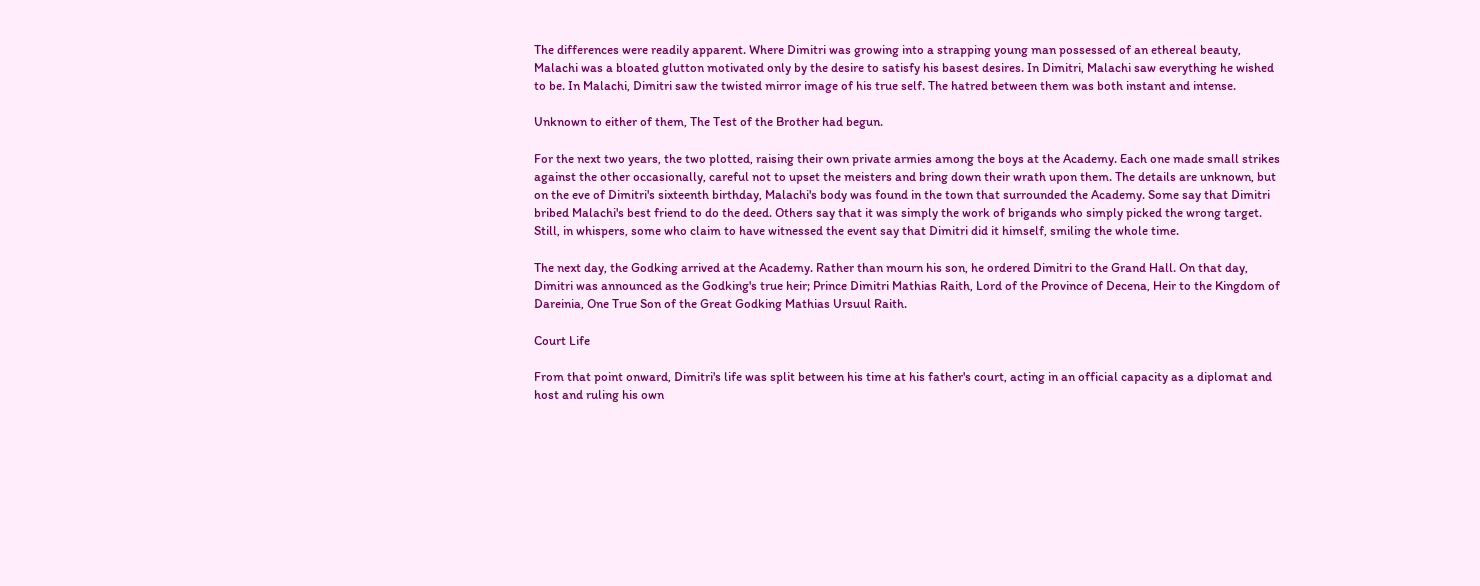The differences were readily apparent. Where Dimitri was growing into a strapping young man possessed of an ethereal beauty, Malachi was a bloated glutton motivated only by the desire to satisfy his basest desires. In Dimitri, Malachi saw everything he wished to be. In Malachi, Dimitri saw the twisted mirror image of his true self. The hatred between them was both instant and intense.

Unknown to either of them, The Test of the Brother had begun.

For the next two years, the two plotted, raising their own private armies among the boys at the Academy. Each one made small strikes against the other occasionally, careful not to upset the meisters and bring down their wrath upon them. The details are unknown, but on the eve of Dimitri's sixteenth birthday, Malachi's body was found in the town that surrounded the Academy. Some say that Dimitri bribed Malachi's best friend to do the deed. Others say that it was simply the work of brigands who simply picked the wrong target. Still, in whispers, some who claim to have witnessed the event say that Dimitri did it himself, smiling the whole time.

The next day, the Godking arrived at the Academy. Rather than mourn his son, he ordered Dimitri to the Grand Hall. On that day, Dimitri was announced as the Godking's true heir; Prince Dimitri Mathias Raith, Lord of the Province of Decena, Heir to the Kingdom of Dareinia, One True Son of the Great Godking Mathias Ursuul Raith.

Court Life

From that point onward, Dimitri's life was split between his time at his father's court, acting in an official capacity as a diplomat and host and ruling his own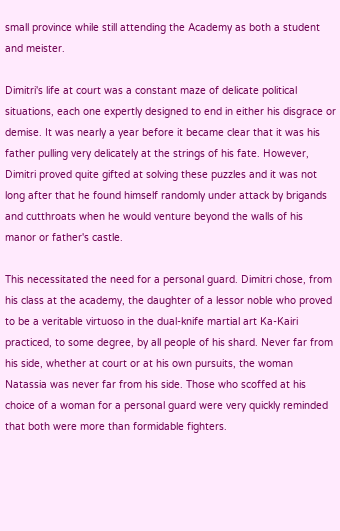small province while still attending the Academy as both a student and meister.

Dimitri's life at court was a constant maze of delicate political situations, each one expertly designed to end in either his disgrace or demise. It was nearly a year before it became clear that it was his father pulling very delicately at the strings of his fate. However, Dimitri proved quite gifted at solving these puzzles and it was not long after that he found himself randomly under attack by brigands and cutthroats when he would venture beyond the walls of his manor or father's castle.

This necessitated the need for a personal guard. Dimitri chose, from his class at the academy, the daughter of a lessor noble who proved to be a veritable virtuoso in the dual-knife martial art Ka-Kairi practiced, to some degree, by all people of his shard. Never far from his side, whether at court or at his own pursuits, the woman Natassia was never far from his side. Those who scoffed at his choice of a woman for a personal guard were very quickly reminded that both were more than formidable fighters.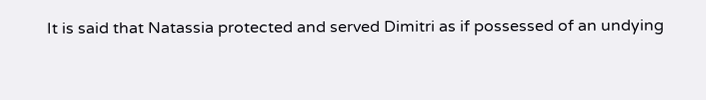It is said that Natassia protected and served Dimitri as if possessed of an undying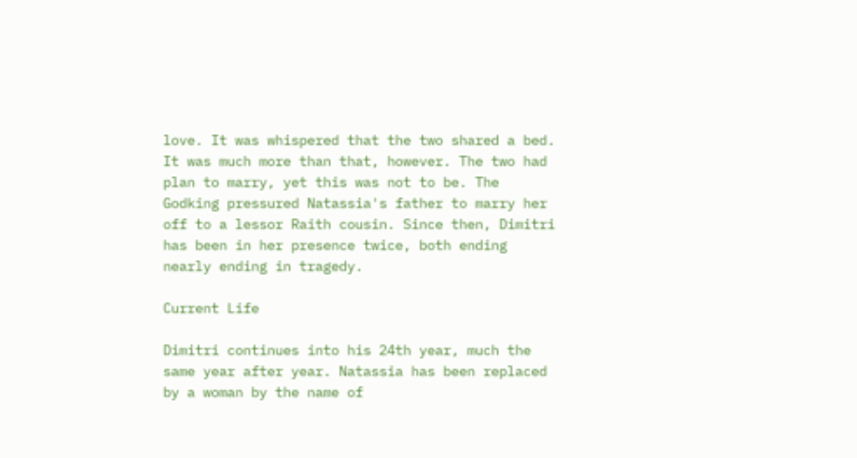love. It was whispered that the two shared a bed. It was much more than that, however. The two had plan to marry, yet this was not to be. The Godking pressured Natassia's father to marry her off to a lessor Raith cousin. Since then, Dimitri has been in her presence twice, both ending nearly ending in tragedy.

Current Life

Dimitri continues into his 24th year, much the same year after year. Natassia has been replaced by a woman by the name of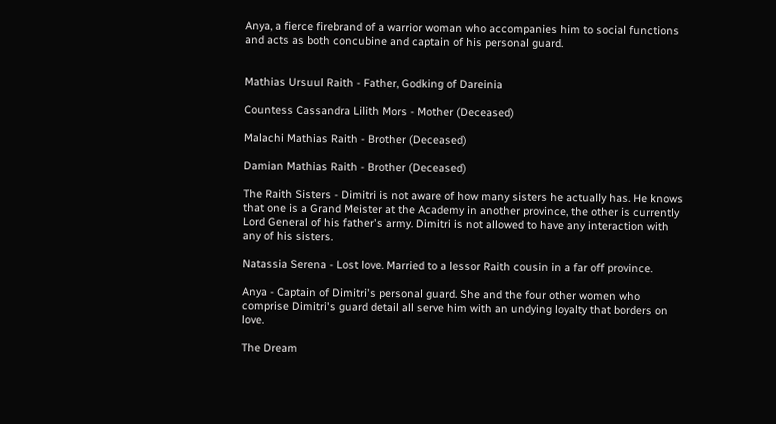Anya, a fierce firebrand of a warrior woman who accompanies him to social functions and acts as both concubine and captain of his personal guard.


Mathias Ursuul Raith - Father, Godking of Dareinia

Countess Cassandra Lilith Mors - Mother (Deceased)

Malachi Mathias Raith - Brother (Deceased)

Damian Mathias Raith - Brother (Deceased)

The Raith Sisters - Dimitri is not aware of how many sisters he actually has. He knows that one is a Grand Meister at the Academy in another province, the other is currently Lord General of his father's army. Dimitri is not allowed to have any interaction with any of his sisters.

Natassia Serena - Lost love. Married to a lessor Raith cousin in a far off province.

Anya - Captain of Dimitri's personal guard. She and the four other women who comprise Dimitri's guard detail all serve him with an undying loyalty that borders on love.

The Dream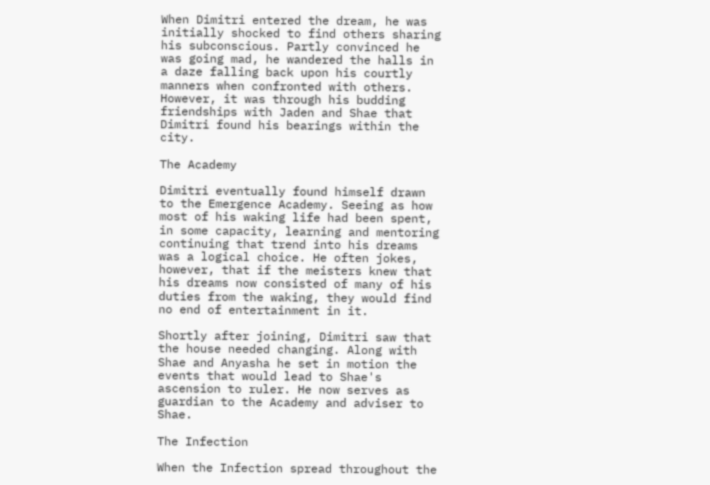When Dimitri entered the dream, he was initially shocked to find others sharing his subconscious. Partly convinced he was going mad, he wandered the halls in a daze falling back upon his courtly manners when confronted with others. However, it was through his budding friendships with Jaden and Shae that Dimitri found his bearings within the city.

The Academy

Dimitri eventually found himself drawn to the Emergence Academy. Seeing as how most of his waking life had been spent, in some capacity, learning and mentoring continuing that trend into his dreams was a logical choice. He often jokes, however, that if the meisters knew that his dreams now consisted of many of his duties from the waking, they would find no end of entertainment in it.

Shortly after joining, Dimitri saw that the house needed changing. Along with Shae and Anyasha he set in motion the events that would lead to Shae's ascension to ruler. He now serves as guardian to the Academy and adviser to Shae.

The Infection

When the Infection spread throughout the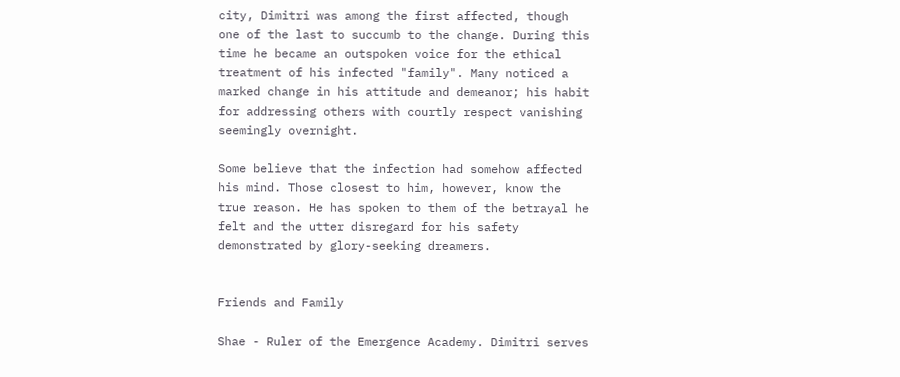city, Dimitri was among the first affected, though one of the last to succumb to the change. During this time he became an outspoken voice for the ethical treatment of his infected "family". Many noticed a marked change in his attitude and demeanor; his habit for addressing others with courtly respect vanishing seemingly overnight.

Some believe that the infection had somehow affected his mind. Those closest to him, however, know the true reason. He has spoken to them of the betrayal he felt and the utter disregard for his safety demonstrated by glory-seeking dreamers.


Friends and Family

Shae - Ruler of the Emergence Academy. Dimitri serves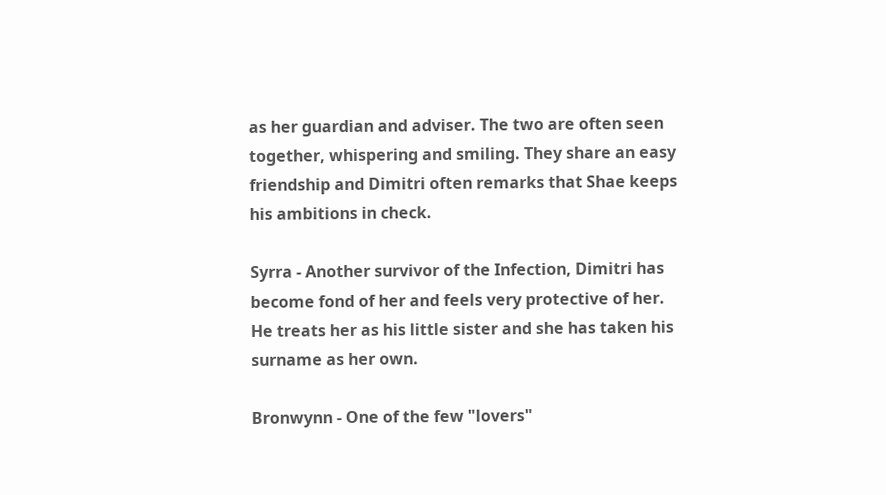as her guardian and adviser. The two are often seen together, whispering and smiling. They share an easy friendship and Dimitri often remarks that Shae keeps his ambitions in check.

Syrra - Another survivor of the Infection, Dimitri has become fond of her and feels very protective of her. He treats her as his little sister and she has taken his surname as her own.

Bronwynn - One of the few "lovers"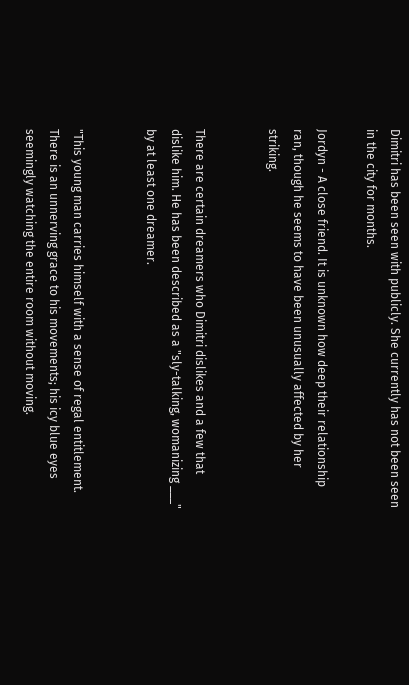Dimitri has been seen with publicly. She currently has not been seen in the city for months.

Jordyn - A close friend. It is unknown how deep their relationship ran, though he seems to have been unusually affected by her striking.


There are certain dreamers who Dimitri dislikes and a few that dislike him. He has been described as a "sly-talking, womanizing ___" by at least one dreamer.


"This young man carries himself with a sense of regal entitlement. There is an unnerving grace to his movements; his icy blue eyes seemingly watching the entire room without moving.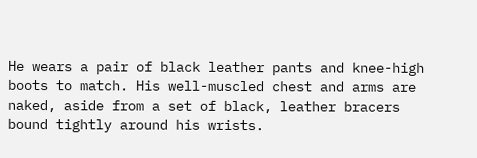He wears a pair of black leather pants and knee-high boots to match. His well-muscled chest and arms are naked, aside from a set of black, leather bracers bound tightly around his wrists.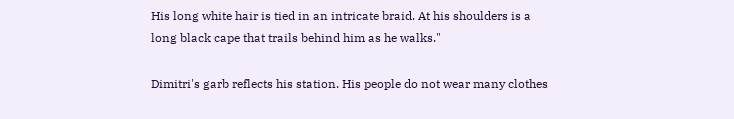His long white hair is tied in an intricate braid. At his shoulders is a long black cape that trails behind him as he walks."

Dimitri's garb reflects his station. His people do not wear many clothes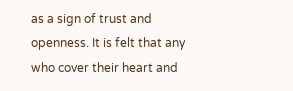as a sign of trust and openness. It is felt that any who cover their heart and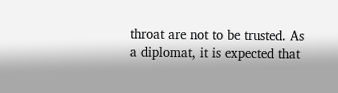throat are not to be trusted. As a diplomat, it is expected that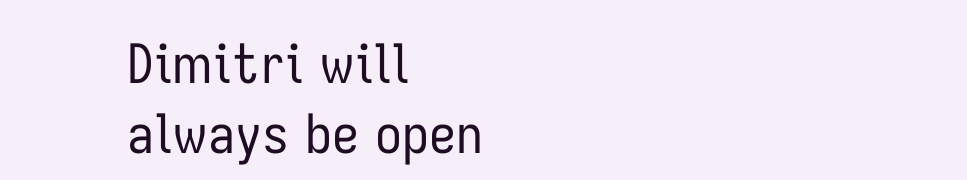Dimitri will always be open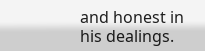and honest in his dealings.